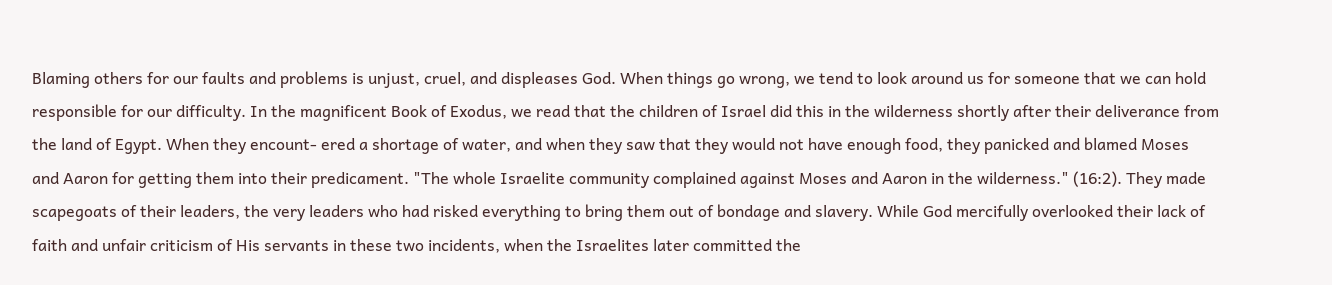Blaming others for our faults and problems is unjust, cruel, and displeases God. When things go wrong, we tend to look around us for someone that we can hold responsible for our difficulty. In the magnificent Book of Exodus, we read that the children of Israel did this in the wilderness shortly after their deliverance from the land of Egypt. When they encount- ered a shortage of water, and when they saw that they would not have enough food, they panicked and blamed Moses and Aaron for getting them into their predicament. "The whole Israelite community complained against Moses and Aaron in the wilderness." (16:2). They made scapegoats of their leaders, the very leaders who had risked everything to bring them out of bondage and slavery. While God mercifully overlooked their lack of faith and unfair criticism of His servants in these two incidents, when the Israelites later committed the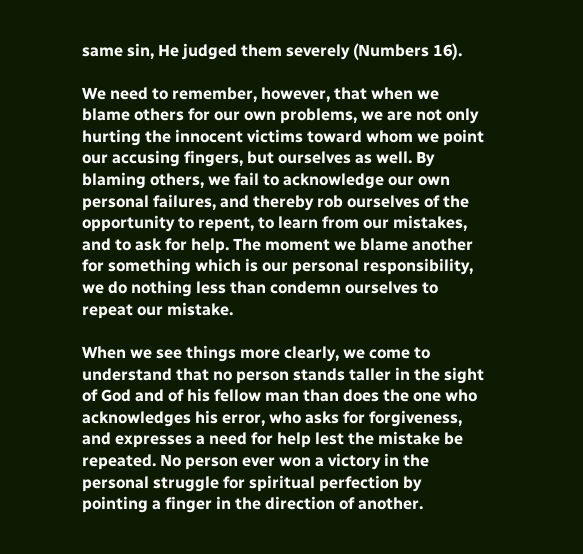same sin, He judged them severely (Numbers 16).

We need to remember, however, that when we blame others for our own problems, we are not only hurting the innocent victims toward whom we point our accusing fingers, but ourselves as well. By blaming others, we fail to acknowledge our own personal failures, and thereby rob ourselves of the opportunity to repent, to learn from our mistakes, and to ask for help. The moment we blame another for something which is our personal responsibility, we do nothing less than condemn ourselves to repeat our mistake.

When we see things more clearly, we come to understand that no person stands taller in the sight of God and of his fellow man than does the one who acknowledges his error, who asks for forgiveness, and expresses a need for help lest the mistake be repeated. No person ever won a victory in the personal struggle for spiritual perfection by pointing a finger in the direction of another.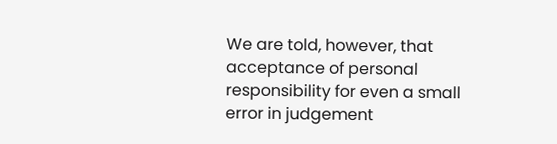We are told, however, that acceptance of personal responsibility for even a small error in judgement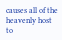causes all of the heavenly host to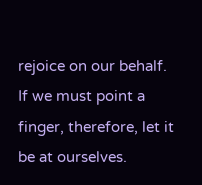rejoice on our behalf. If we must point a finger, therefore, let it be at ourselves.